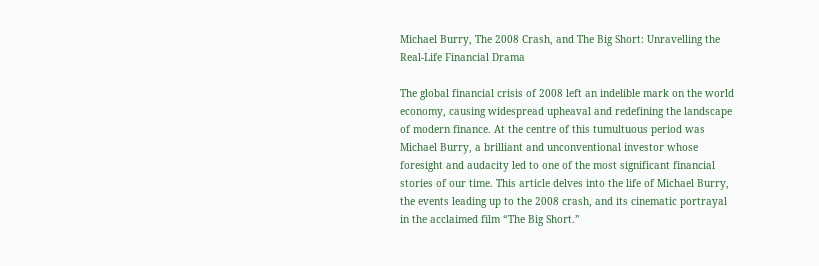Michael Burry, The 2008 Crash, and The Big Short: Unravelling the Real-Life Financial Drama

The global financial crisis of 2008 left an indelible mark on the world economy, causing widespread upheaval and redefining the landscape of modern finance. At the centre of this tumultuous period was Michael Burry, a brilliant and unconventional investor whose foresight and audacity led to one of the most significant financial stories of our time. This article delves into the life of Michael Burry, the events leading up to the 2008 crash, and its cinematic portrayal in the acclaimed film “The Big Short.”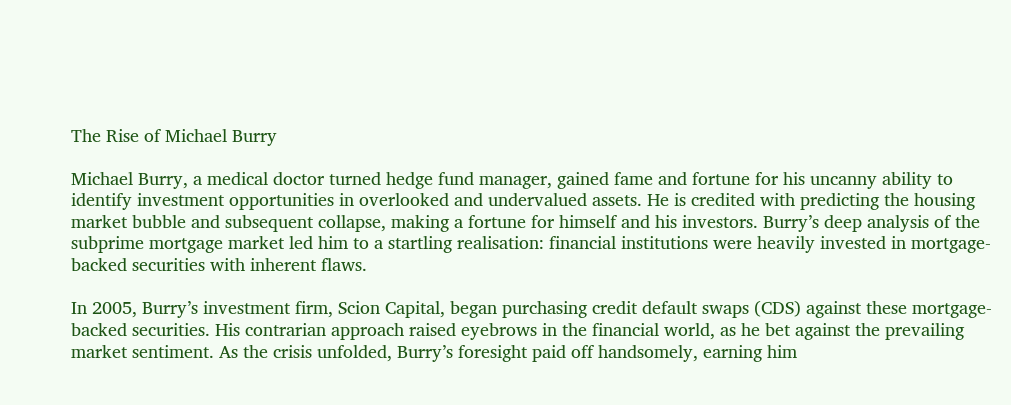The Rise of Michael Burry

Michael Burry, a medical doctor turned hedge fund manager, gained fame and fortune for his uncanny ability to identify investment opportunities in overlooked and undervalued assets. He is credited with predicting the housing market bubble and subsequent collapse, making a fortune for himself and his investors. Burry’s deep analysis of the subprime mortgage market led him to a startling realisation: financial institutions were heavily invested in mortgage-backed securities with inherent flaws.

In 2005, Burry’s investment firm, Scion Capital, began purchasing credit default swaps (CDS) against these mortgage-backed securities. His contrarian approach raised eyebrows in the financial world, as he bet against the prevailing market sentiment. As the crisis unfolded, Burry’s foresight paid off handsomely, earning him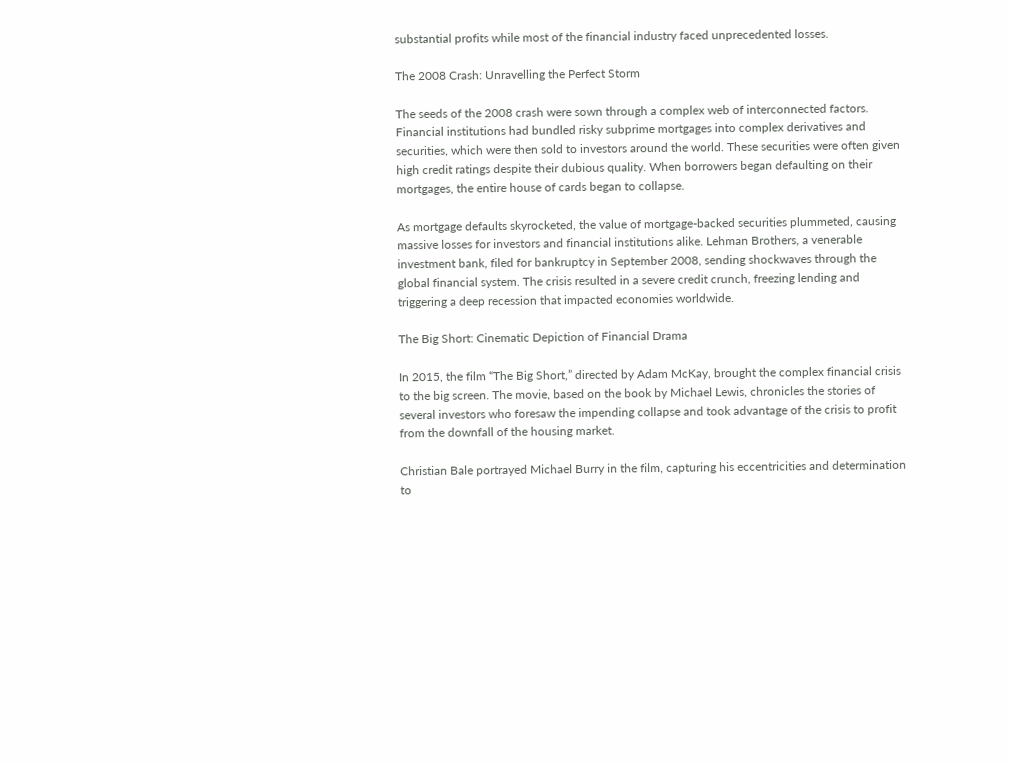substantial profits while most of the financial industry faced unprecedented losses.

The 2008 Crash: Unravelling the Perfect Storm

The seeds of the 2008 crash were sown through a complex web of interconnected factors. Financial institutions had bundled risky subprime mortgages into complex derivatives and securities, which were then sold to investors around the world. These securities were often given high credit ratings despite their dubious quality. When borrowers began defaulting on their mortgages, the entire house of cards began to collapse.

As mortgage defaults skyrocketed, the value of mortgage-backed securities plummeted, causing massive losses for investors and financial institutions alike. Lehman Brothers, a venerable investment bank, filed for bankruptcy in September 2008, sending shockwaves through the global financial system. The crisis resulted in a severe credit crunch, freezing lending and triggering a deep recession that impacted economies worldwide.

The Big Short: Cinematic Depiction of Financial Drama

In 2015, the film “The Big Short,” directed by Adam McKay, brought the complex financial crisis to the big screen. The movie, based on the book by Michael Lewis, chronicles the stories of several investors who foresaw the impending collapse and took advantage of the crisis to profit from the downfall of the housing market.

Christian Bale portrayed Michael Burry in the film, capturing his eccentricities and determination to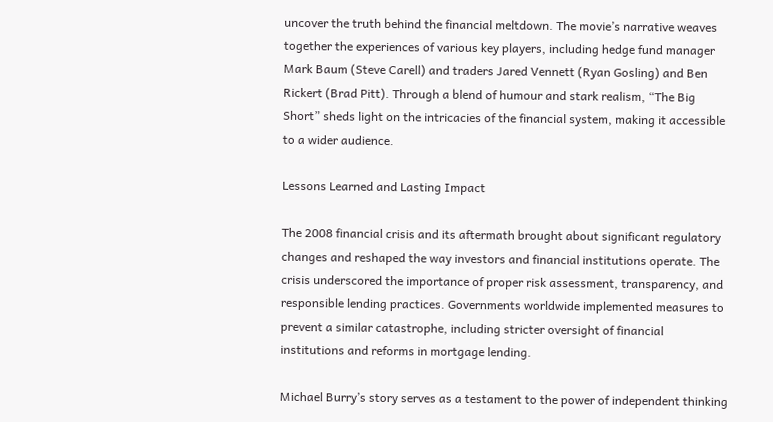uncover the truth behind the financial meltdown. The movie’s narrative weaves together the experiences of various key players, including hedge fund manager Mark Baum (Steve Carell) and traders Jared Vennett (Ryan Gosling) and Ben Rickert (Brad Pitt). Through a blend of humour and stark realism, “The Big Short” sheds light on the intricacies of the financial system, making it accessible to a wider audience.

Lessons Learned and Lasting Impact

The 2008 financial crisis and its aftermath brought about significant regulatory changes and reshaped the way investors and financial institutions operate. The crisis underscored the importance of proper risk assessment, transparency, and responsible lending practices. Governments worldwide implemented measures to prevent a similar catastrophe, including stricter oversight of financial institutions and reforms in mortgage lending.

Michael Burry’s story serves as a testament to the power of independent thinking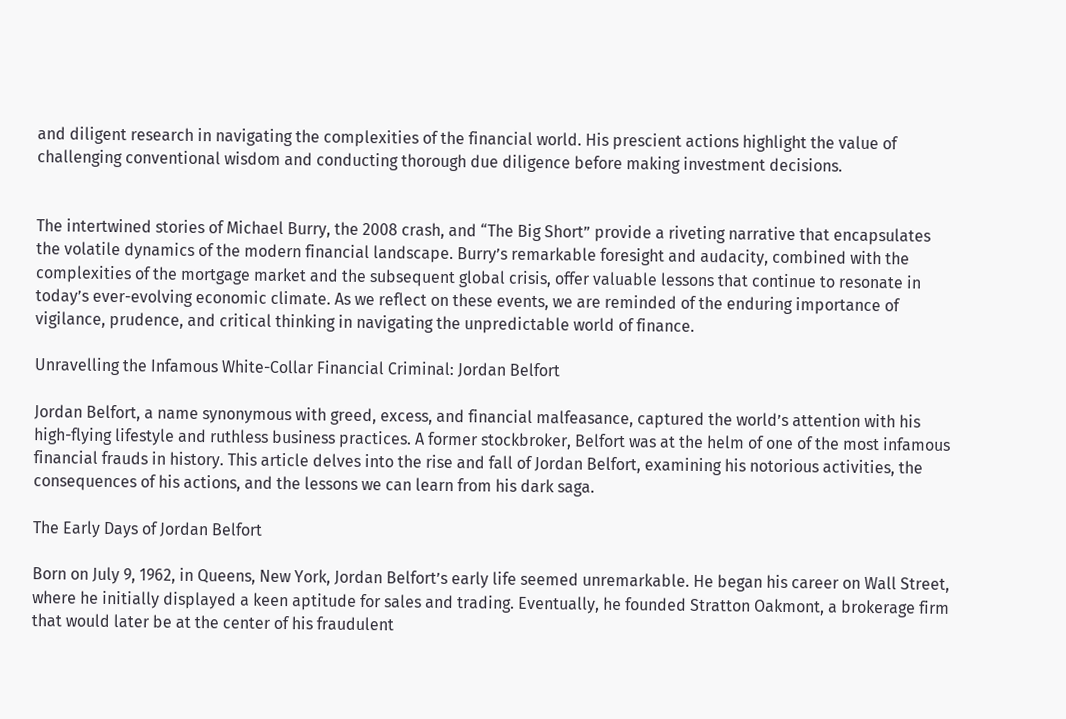and diligent research in navigating the complexities of the financial world. His prescient actions highlight the value of challenging conventional wisdom and conducting thorough due diligence before making investment decisions.


The intertwined stories of Michael Burry, the 2008 crash, and “The Big Short” provide a riveting narrative that encapsulates the volatile dynamics of the modern financial landscape. Burry’s remarkable foresight and audacity, combined with the complexities of the mortgage market and the subsequent global crisis, offer valuable lessons that continue to resonate in today’s ever-evolving economic climate. As we reflect on these events, we are reminded of the enduring importance of vigilance, prudence, and critical thinking in navigating the unpredictable world of finance.

Unravelling the Infamous White-Collar Financial Criminal: Jordan Belfort

Jordan Belfort, a name synonymous with greed, excess, and financial malfeasance, captured the world’s attention with his high-flying lifestyle and ruthless business practices. A former stockbroker, Belfort was at the helm of one of the most infamous financial frauds in history. This article delves into the rise and fall of Jordan Belfort, examining his notorious activities, the consequences of his actions, and the lessons we can learn from his dark saga.

The Early Days of Jordan Belfort

Born on July 9, 1962, in Queens, New York, Jordan Belfort’s early life seemed unremarkable. He began his career on Wall Street, where he initially displayed a keen aptitude for sales and trading. Eventually, he founded Stratton Oakmont, a brokerage firm that would later be at the center of his fraudulent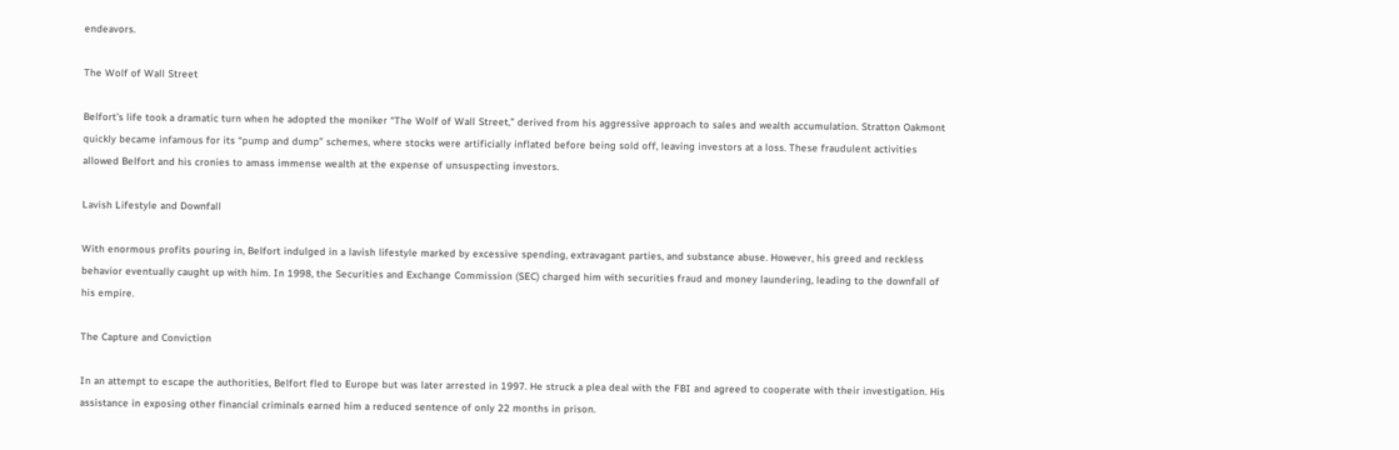endeavors.

The Wolf of Wall Street

Belfort’s life took a dramatic turn when he adopted the moniker “The Wolf of Wall Street,” derived from his aggressive approach to sales and wealth accumulation. Stratton Oakmont quickly became infamous for its “pump and dump” schemes, where stocks were artificially inflated before being sold off, leaving investors at a loss. These fraudulent activities allowed Belfort and his cronies to amass immense wealth at the expense of unsuspecting investors.

Lavish Lifestyle and Downfall

With enormous profits pouring in, Belfort indulged in a lavish lifestyle marked by excessive spending, extravagant parties, and substance abuse. However, his greed and reckless behavior eventually caught up with him. In 1998, the Securities and Exchange Commission (SEC) charged him with securities fraud and money laundering, leading to the downfall of his empire.

The Capture and Conviction

In an attempt to escape the authorities, Belfort fled to Europe but was later arrested in 1997. He struck a plea deal with the FBI and agreed to cooperate with their investigation. His assistance in exposing other financial criminals earned him a reduced sentence of only 22 months in prison.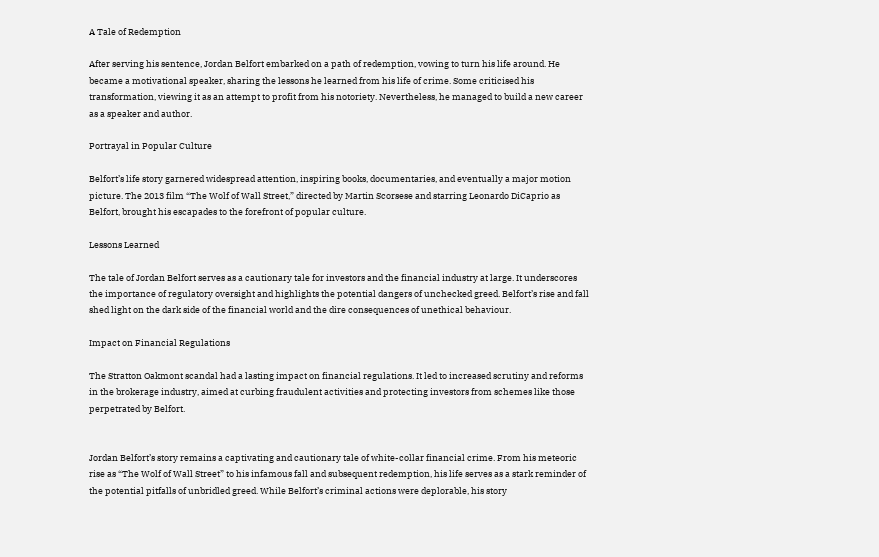A Tale of Redemption

After serving his sentence, Jordan Belfort embarked on a path of redemption, vowing to turn his life around. He became a motivational speaker, sharing the lessons he learned from his life of crime. Some criticised his transformation, viewing it as an attempt to profit from his notoriety. Nevertheless, he managed to build a new career as a speaker and author.

Portrayal in Popular Culture

Belfort’s life story garnered widespread attention, inspiring books, documentaries, and eventually a major motion picture. The 2013 film “The Wolf of Wall Street,” directed by Martin Scorsese and starring Leonardo DiCaprio as Belfort, brought his escapades to the forefront of popular culture.

Lessons Learned

The tale of Jordan Belfort serves as a cautionary tale for investors and the financial industry at large. It underscores the importance of regulatory oversight and highlights the potential dangers of unchecked greed. Belfort’s rise and fall shed light on the dark side of the financial world and the dire consequences of unethical behaviour.

Impact on Financial Regulations

The Stratton Oakmont scandal had a lasting impact on financial regulations. It led to increased scrutiny and reforms in the brokerage industry, aimed at curbing fraudulent activities and protecting investors from schemes like those perpetrated by Belfort.


Jordan Belfort’s story remains a captivating and cautionary tale of white-collar financial crime. From his meteoric rise as “The Wolf of Wall Street” to his infamous fall and subsequent redemption, his life serves as a stark reminder of the potential pitfalls of unbridled greed. While Belfort’s criminal actions were deplorable, his story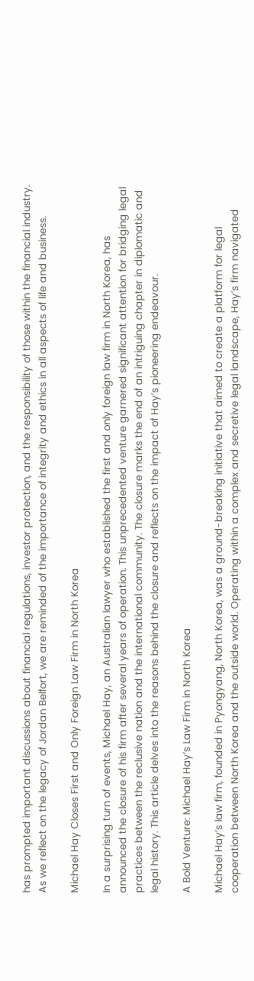has prompted important discussions about financial regulations, investor protection, and the responsibility of those within the financial industry. As we reflect on the legacy of Jordan Belfort, we are reminded of the importance of integrity and ethics in all aspects of life and business.

Michael Hay Closes First and Only Foreign Law Firm in North Korea

In a surprising turn of events, Michael Hay, an Australian lawyer who established the first and only foreign law firm in North Korea, has announced the closure of his firm after several years of operation. This unprecedented venture garnered significant attention for bridging legal practices between the reclusive nation and the international community. The closure marks the end of an intriguing chapter in diplomatic and legal history. This article delves into the reasons behind the closure and reflects on the impact of Hay’s pioneering endeavour.

A Bold Venture: Michael Hay’s Law Firm in North Korea

Michael Hay’s law firm, founded in Pyongyang, North Korea, was a ground-breaking initiative that aimed to create a platform for legal cooperation between North Korea and the outside world. Operating within a complex and secretive legal landscape, Hay’s firm navigated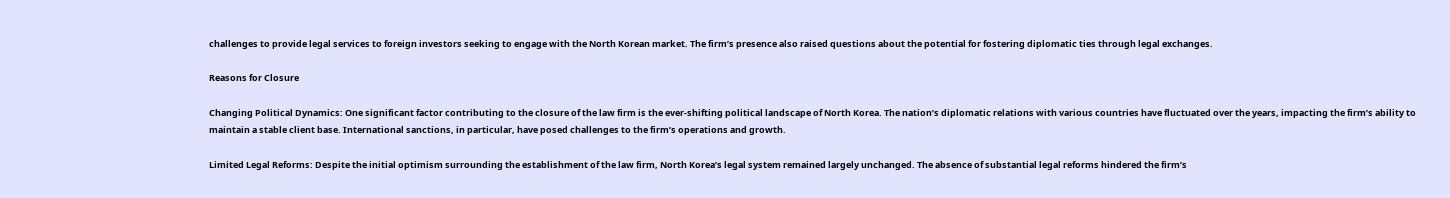challenges to provide legal services to foreign investors seeking to engage with the North Korean market. The firm’s presence also raised questions about the potential for fostering diplomatic ties through legal exchanges.

Reasons for Closure

Changing Political Dynamics: One significant factor contributing to the closure of the law firm is the ever-shifting political landscape of North Korea. The nation’s diplomatic relations with various countries have fluctuated over the years, impacting the firm’s ability to maintain a stable client base. International sanctions, in particular, have posed challenges to the firm’s operations and growth.

Limited Legal Reforms: Despite the initial optimism surrounding the establishment of the law firm, North Korea’s legal system remained largely unchanged. The absence of substantial legal reforms hindered the firm’s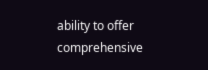ability to offer comprehensive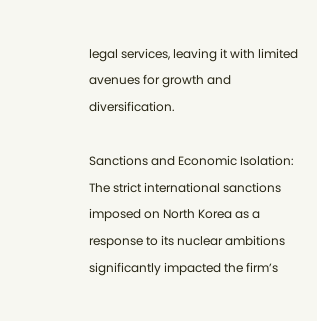legal services, leaving it with limited avenues for growth and diversification.

Sanctions and Economic Isolation: The strict international sanctions imposed on North Korea as a response to its nuclear ambitions significantly impacted the firm’s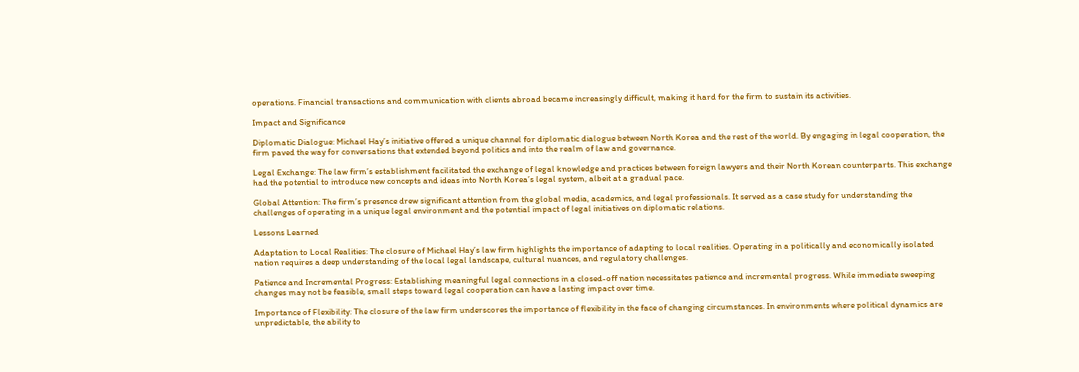operations. Financial transactions and communication with clients abroad became increasingly difficult, making it hard for the firm to sustain its activities.

Impact and Significance

Diplomatic Dialogue: Michael Hay’s initiative offered a unique channel for diplomatic dialogue between North Korea and the rest of the world. By engaging in legal cooperation, the firm paved the way for conversations that extended beyond politics and into the realm of law and governance.

Legal Exchange: The law firm’s establishment facilitated the exchange of legal knowledge and practices between foreign lawyers and their North Korean counterparts. This exchange had the potential to introduce new concepts and ideas into North Korea’s legal system, albeit at a gradual pace.

Global Attention: The firm’s presence drew significant attention from the global media, academics, and legal professionals. It served as a case study for understanding the challenges of operating in a unique legal environment and the potential impact of legal initiatives on diplomatic relations.

Lessons Learned

Adaptation to Local Realities: The closure of Michael Hay’s law firm highlights the importance of adapting to local realities. Operating in a politically and economically isolated nation requires a deep understanding of the local legal landscape, cultural nuances, and regulatory challenges.

Patience and Incremental Progress: Establishing meaningful legal connections in a closed-off nation necessitates patience and incremental progress. While immediate sweeping changes may not be feasible, small steps toward legal cooperation can have a lasting impact over time.

Importance of Flexibility: The closure of the law firm underscores the importance of flexibility in the face of changing circumstances. In environments where political dynamics are unpredictable, the ability to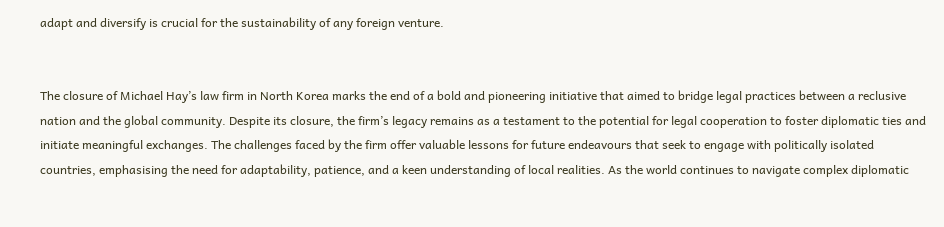adapt and diversify is crucial for the sustainability of any foreign venture.


The closure of Michael Hay’s law firm in North Korea marks the end of a bold and pioneering initiative that aimed to bridge legal practices between a reclusive nation and the global community. Despite its closure, the firm’s legacy remains as a testament to the potential for legal cooperation to foster diplomatic ties and initiate meaningful exchanges. The challenges faced by the firm offer valuable lessons for future endeavours that seek to engage with politically isolated countries, emphasising the need for adaptability, patience, and a keen understanding of local realities. As the world continues to navigate complex diplomatic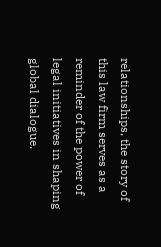relationships, the story of this law firm serves as a reminder of the power of legal initiatives in shaping global dialogue.